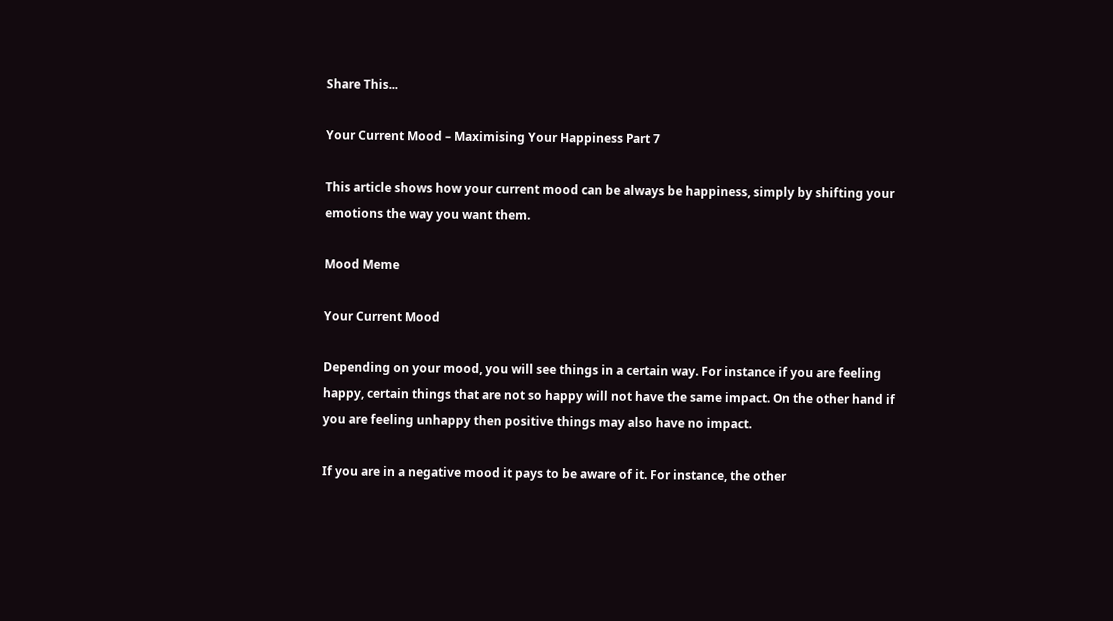Share This...

Your Current Mood – Maximising Your Happiness Part 7

This article shows how your current mood can be always be happiness, simply by shifting your emotions the way you want them.

Mood Meme

Your Current Mood

Depending on your mood, you will see things in a certain way. For instance if you are feeling happy, certain things that are not so happy will not have the same impact. On the other hand if you are feeling unhappy then positive things may also have no impact.

If you are in a negative mood it pays to be aware of it. For instance, the other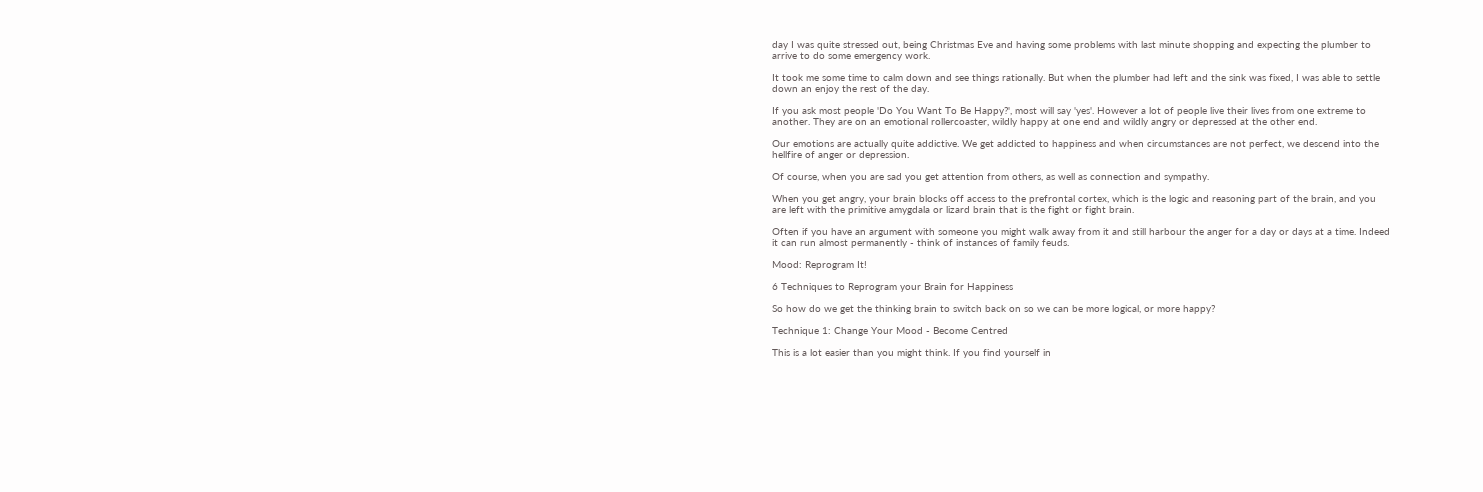day I was quite stressed out, being Christmas Eve and having some problems with last minute shopping and expecting the plumber to arrive to do some emergency work.

It took me some time to calm down and see things rationally. But when the plumber had left and the sink was fixed, I was able to settle down an enjoy the rest of the day.

If you ask most people 'Do You Want To Be Happy?', most will say 'yes'. However a lot of people live their lives from one extreme to another. They are on an emotional rollercoaster, wildly happy at one end and wildly angry or depressed at the other end.

Our emotions are actually quite addictive. We get addicted to happiness and when circumstances are not perfect, we descend into the hellfire of anger or depression.

Of course, when you are sad you get attention from others, as well as connection and sympathy.

When you get angry, your brain blocks off access to the prefrontal cortex, which is the logic and reasoning part of the brain, and you are left with the primitive amygdala or lizard brain that is the fight or fight brain.

Often if you have an argument with someone you might walk away from it and still harbour the anger for a day or days at a time. Indeed it can run almost permanently - think of instances of family feuds.

Mood: Reprogram It!

6 Techniques to Reprogram your Brain for Happiness

So how do we get the thinking brain to switch back on so we can be more logical, or more happy?

Technique 1: Change Your Mood - Become Centred

This is a lot easier than you might think. If you find yourself in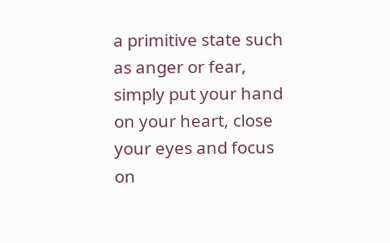a primitive state such as anger or fear, simply put your hand on your heart, close your eyes and focus on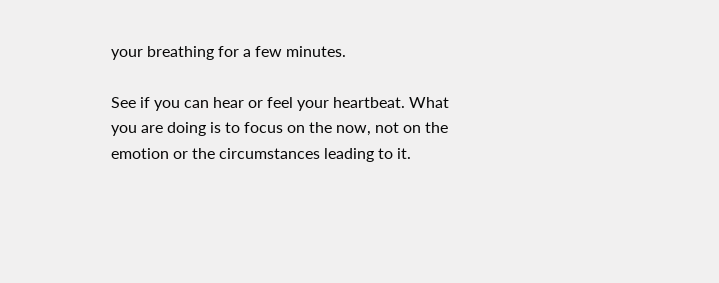your breathing for a few minutes.

See if you can hear or feel your heartbeat. What you are doing is to focus on the now, not on the emotion or the circumstances leading to it.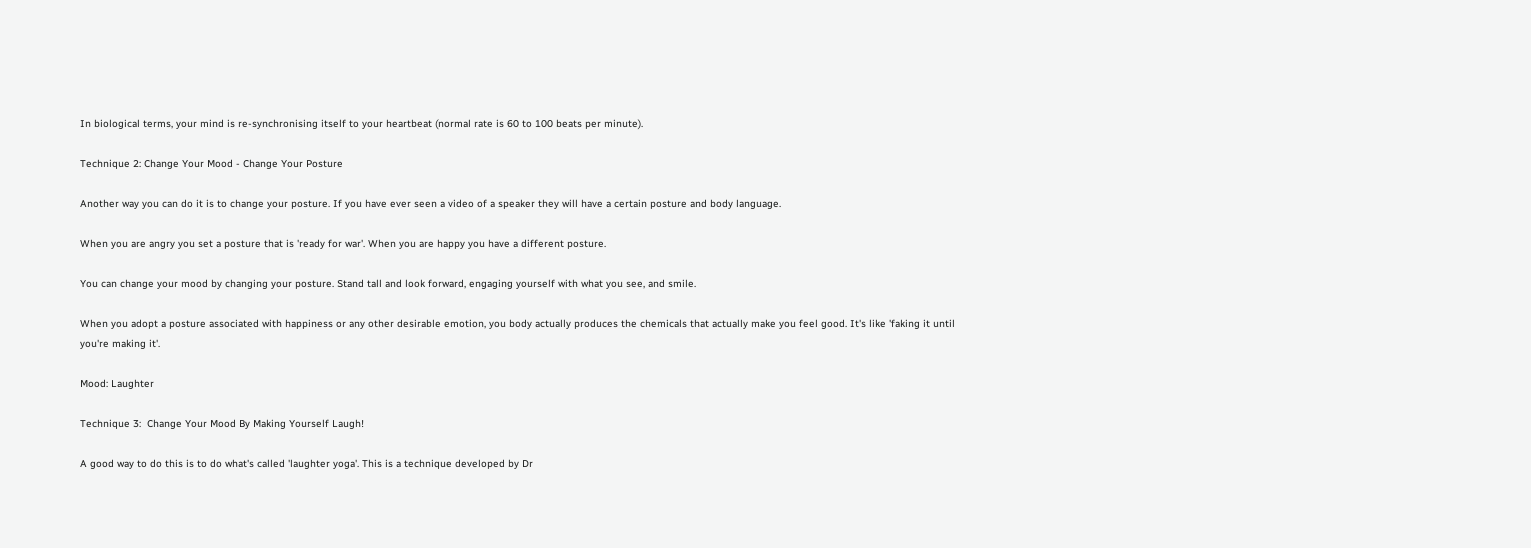In biological terms, your mind is re-synchronising itself to your heartbeat (normal rate is 60 to 100 beats per minute).

Technique 2: Change Your Mood - Change Your Posture

Another way you can do it is to change your posture. If you have ever seen a video of a speaker they will have a certain posture and body language.

When you are angry you set a posture that is 'ready for war'. When you are happy you have a different posture.

You can change your mood by changing your posture. Stand tall and look forward, engaging yourself with what you see, and smile.

When you adopt a posture associated with happiness or any other desirable emotion, you body actually produces the chemicals that actually make you feel good. It's like 'faking it until you're making it'.

Mood: Laughter

Technique 3:  Change Your Mood By Making Yourself Laugh!

A good way to do this is to do what's called 'laughter yoga'. This is a technique developed by Dr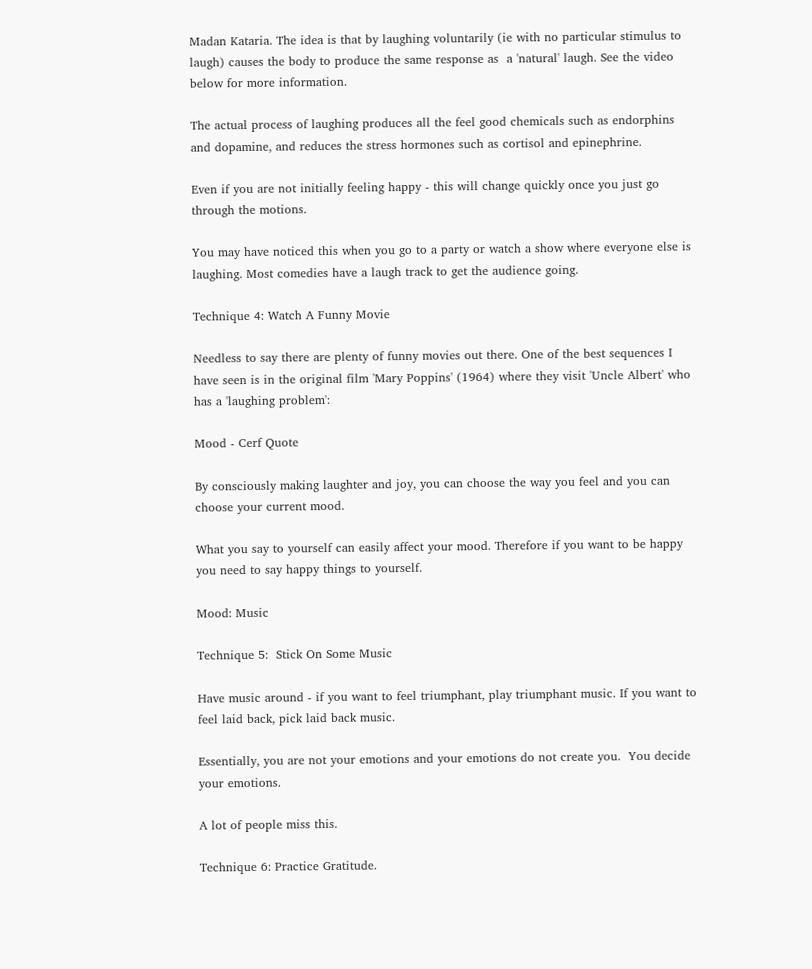Madan Kataria. The idea is that by laughing voluntarily (ie with no particular stimulus to laugh) causes the body to produce the same response as  a 'natural' laugh. See the video below for more information.

The actual process of laughing produces all the feel good chemicals such as endorphins and dopamine, and reduces the stress hormones such as cortisol and epinephrine.

Even if you are not initially feeling happy - this will change quickly once you just go through the motions.

You may have noticed this when you go to a party or watch a show where everyone else is laughing. Most comedies have a laugh track to get the audience going.

Technique 4: Watch A Funny Movie

Needless to say there are plenty of funny movies out there. One of the best sequences I have seen is in the original film 'Mary Poppins' (1964) where they visit 'Uncle Albert' who has a 'laughing problem':

Mood - Cerf Quote

By consciously making laughter and joy, you can choose the way you feel and you can choose your current mood.

What you say to yourself can easily affect your mood. Therefore if you want to be happy you need to say happy things to yourself.

Mood: Music

Technique 5:  Stick On Some Music

Have music around - if you want to feel triumphant, play triumphant music. If you want to feel laid back, pick laid back music.

Essentially, you are not your emotions and your emotions do not create you.  You decide your emotions.

A lot of people miss this.

Technique 6: Practice Gratitude.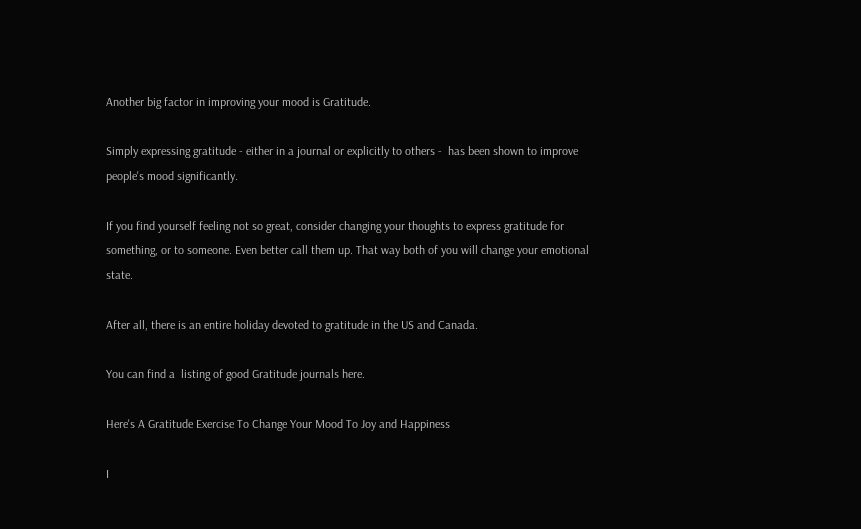Another big factor in improving your mood is Gratitude.

Simply expressing gratitude - either in a journal or explicitly to others -  has been shown to improve people's mood significantly.

If you find yourself feeling not so great, consider changing your thoughts to express gratitude for something, or to someone. Even better call them up. That way both of you will change your emotional state.

After all, there is an entire holiday devoted to gratitude in the US and Canada.

You can find a  listing of good Gratitude journals here.

Here's A Gratitude Exercise To Change Your Mood To Joy and Happiness

I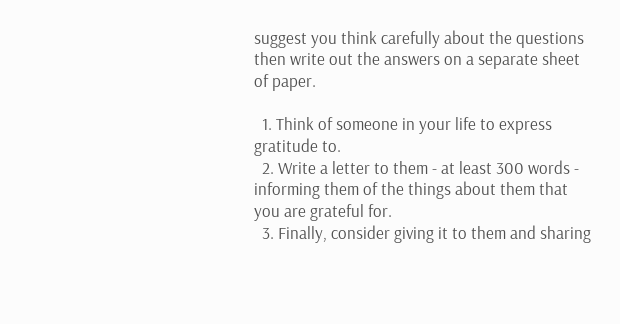suggest you think carefully about the questions then write out the answers on a separate sheet of paper.

  1. Think of someone in your life to express gratitude to.
  2. Write a letter to them - at least 300 words - informing them of the things about them that you are grateful for.
  3. Finally, consider giving it to them and sharing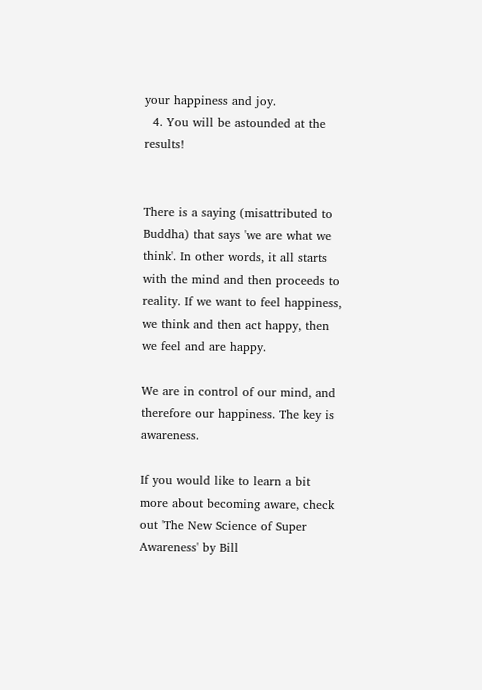your happiness and joy.
  4. You will be astounded at the results!


There is a saying (misattributed to Buddha) that says 'we are what we think'. In other words, it all starts with the mind and then proceeds to reality. If we want to feel happiness, we think and then act happy, then we feel and are happy.

We are in control of our mind, and therefore our happiness. The key is awareness.

If you would like to learn a bit more about becoming aware, check out 'The New Science of Super Awareness' by Bill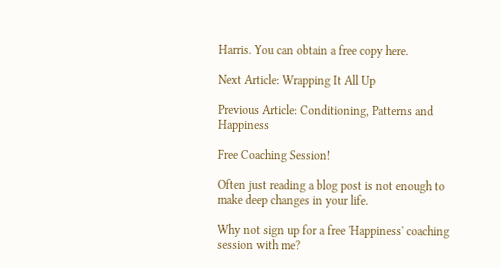Harris. You can obtain a free copy here.

Next Article: Wrapping It All Up

Previous Article: Conditioning, Patterns and Happiness

Free Coaching Session!

Often just reading a blog post is not enough to make deep changes in your life.

Why not sign up for a free 'Happiness' coaching session with me?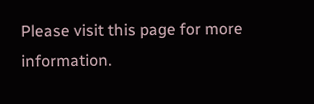Please visit this page for more information.